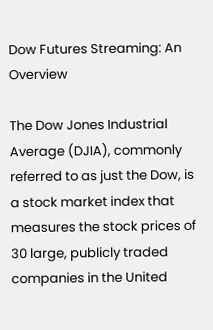Dow Futures Streaming: An Overview

The Dow Jones Industrial Average (DJIA), commonly referred to as just the Dow, is a stock market index that measures the stock prices of 30 large, publicly traded companies in the United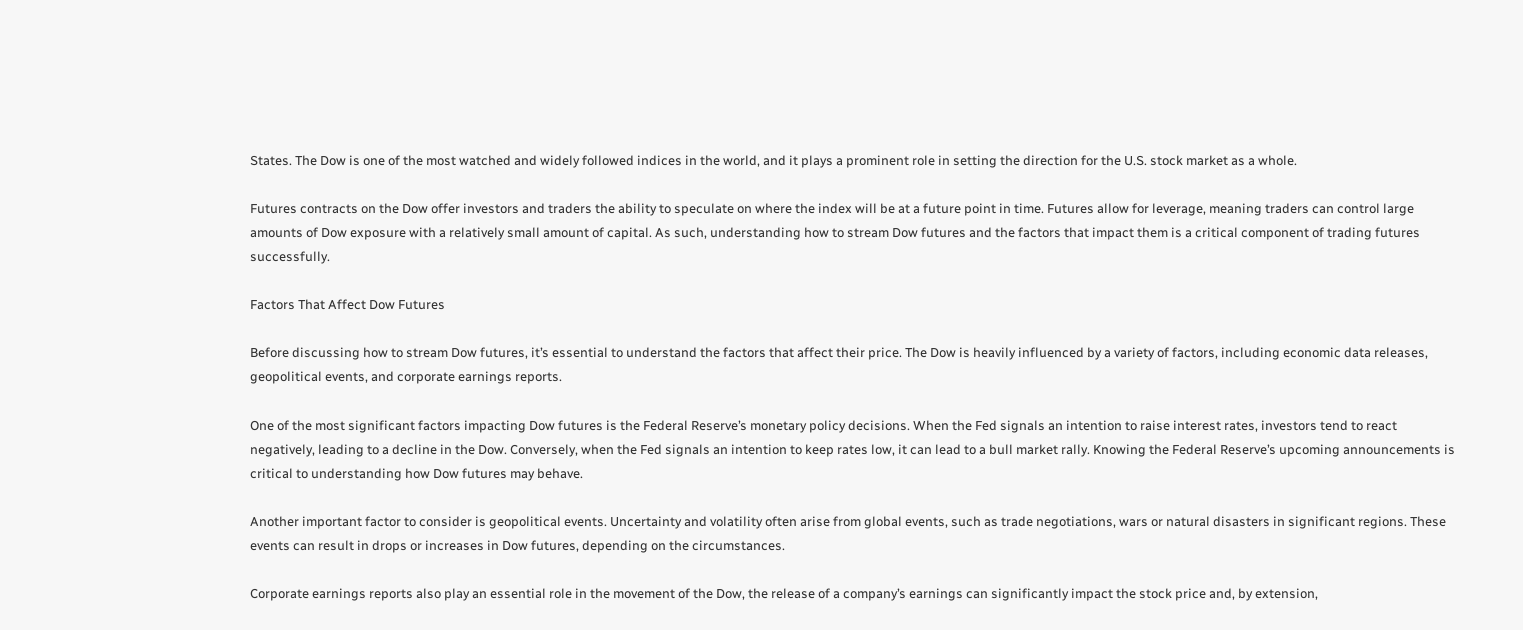States. The Dow is one of the most watched and widely followed indices in the world, and it plays a prominent role in setting the direction for the U.S. stock market as a whole.

Futures contracts on the Dow offer investors and traders the ability to speculate on where the index will be at a future point in time. Futures allow for leverage, meaning traders can control large amounts of Dow exposure with a relatively small amount of capital. As such, understanding how to stream Dow futures and the factors that impact them is a critical component of trading futures successfully.

Factors That Affect Dow Futures

Before discussing how to stream Dow futures, it’s essential to understand the factors that affect their price. The Dow is heavily influenced by a variety of factors, including economic data releases, geopolitical events, and corporate earnings reports.

One of the most significant factors impacting Dow futures is the Federal Reserve’s monetary policy decisions. When the Fed signals an intention to raise interest rates, investors tend to react negatively, leading to a decline in the Dow. Conversely, when the Fed signals an intention to keep rates low, it can lead to a bull market rally. Knowing the Federal Reserve’s upcoming announcements is critical to understanding how Dow futures may behave.

Another important factor to consider is geopolitical events. Uncertainty and volatility often arise from global events, such as trade negotiations, wars or natural disasters in significant regions. These events can result in drops or increases in Dow futures, depending on the circumstances.

Corporate earnings reports also play an essential role in the movement of the Dow, the release of a company’s earnings can significantly impact the stock price and, by extension,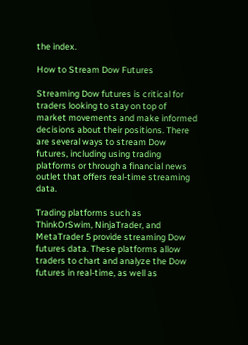the index.

How to Stream Dow Futures

Streaming Dow futures is critical for traders looking to stay on top of market movements and make informed decisions about their positions. There are several ways to stream Dow futures, including using trading platforms or through a financial news outlet that offers real-time streaming data.

Trading platforms such as ThinkOrSwim, NinjaTrader, and MetaTrader 5 provide streaming Dow futures data. These platforms allow traders to chart and analyze the Dow futures in real-time, as well as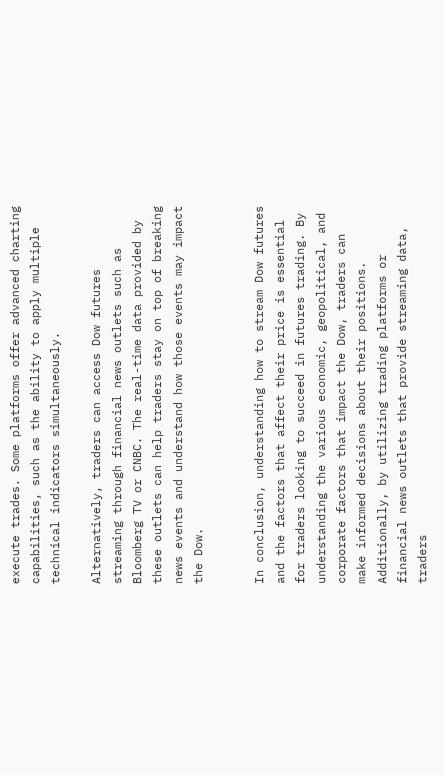execute trades. Some platforms offer advanced charting capabilities, such as the ability to apply multiple technical indicators simultaneously.

Alternatively, traders can access Dow futures streaming through financial news outlets such as Bloomberg TV or CNBC. The real-time data provided by these outlets can help traders stay on top of breaking news events and understand how those events may impact the Dow.


In conclusion, understanding how to stream Dow futures and the factors that affect their price is essential for traders looking to succeed in futures trading. By understanding the various economic, geopolitical, and corporate factors that impact the Dow, traders can make informed decisions about their positions. Additionally, by utilizing trading platforms or financial news outlets that provide streaming data, traders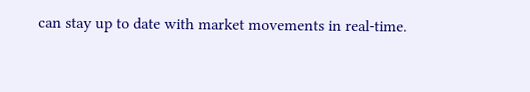can stay up to date with market movements in real-time.